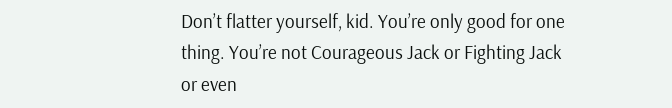Don’t flatter yourself, kid. You’re only good for one thing. You’re not Courageous Jack or Fighting Jack or even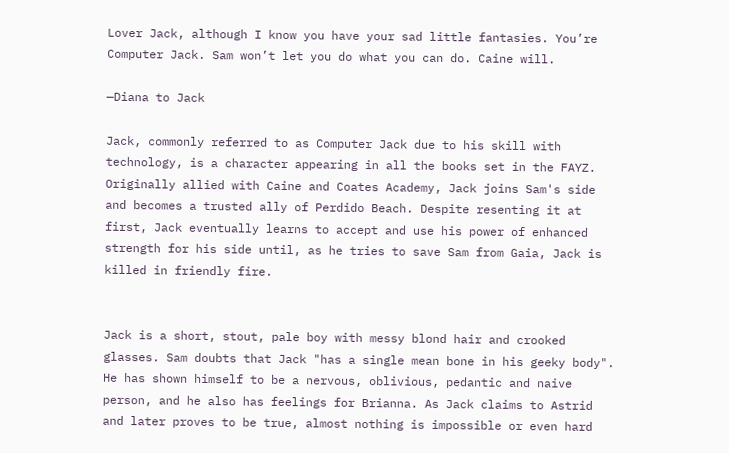Lover Jack, although I know you have your sad little fantasies. You’re Computer Jack. Sam won’t let you do what you can do. Caine will.

—Diana to Jack

Jack, commonly referred to as Computer Jack due to his skill with technology, is a character appearing in all the books set in the FAYZ. Originally allied with Caine and Coates Academy, Jack joins Sam's side and becomes a trusted ally of Perdido Beach. Despite resenting it at first, Jack eventually learns to accept and use his power of enhanced strength for his side until, as he tries to save Sam from Gaia, Jack is killed in friendly fire.


Jack is a short, stout, pale boy with messy blond hair and crooked glasses. Sam doubts that Jack "has a single mean bone in his geeky body". He has shown himself to be a nervous, oblivious, pedantic and naive person, and he also has feelings for Brianna. As Jack claims to Astrid and later proves to be true, almost nothing is impossible or even hard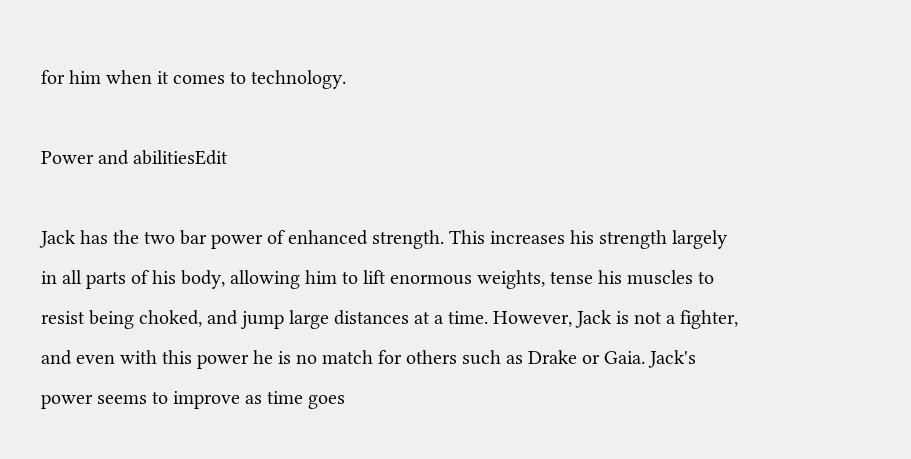for him when it comes to technology.

Power and abilitiesEdit

Jack has the two bar power of enhanced strength. This increases his strength largely in all parts of his body, allowing him to lift enormous weights, tense his muscles to resist being choked, and jump large distances at a time. However, Jack is not a fighter, and even with this power he is no match for others such as Drake or Gaia. Jack's power seems to improve as time goes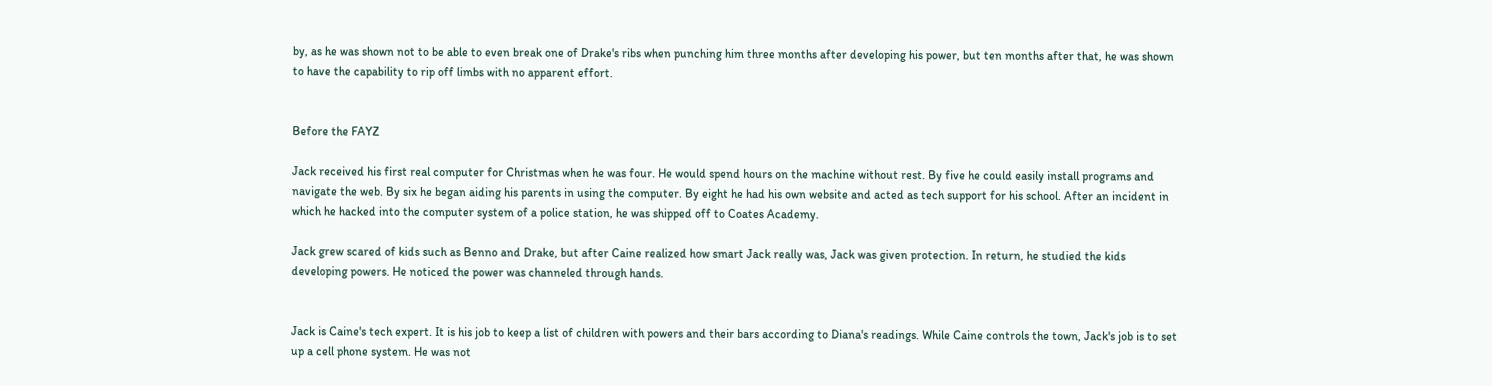by, as he was shown not to be able to even break one of Drake's ribs when punching him three months after developing his power, but ten months after that, he was shown to have the capability to rip off limbs with no apparent effort.


Before the FAYZ

Jack received his first real computer for Christmas when he was four. He would spend hours on the machine without rest. By five he could easily install programs and navigate the web. By six he began aiding his parents in using the computer. By eight he had his own website and acted as tech support for his school. After an incident in which he hacked into the computer system of a police station, he was shipped off to Coates Academy.

Jack grew scared of kids such as Benno and Drake, but after Caine realized how smart Jack really was, Jack was given protection. In return, he studied the kids developing powers. He noticed the power was channeled through hands.


Jack is Caine's tech expert. It is his job to keep a list of children with powers and their bars according to Diana's readings. While Caine controls the town, Jack's job is to set up a cell phone system. He was not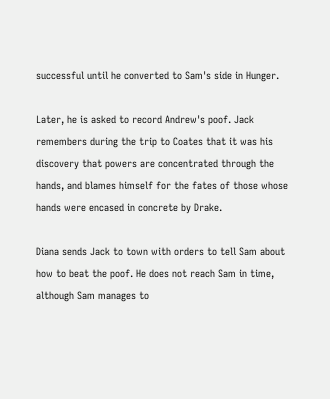successful until he converted to Sam's side in Hunger.

Later, he is asked to record Andrew's poof. Jack remembers during the trip to Coates that it was his discovery that powers are concentrated through the hands, and blames himself for the fates of those whose hands were encased in concrete by Drake.

Diana sends Jack to town with orders to tell Sam about how to beat the poof. He does not reach Sam in time, although Sam manages to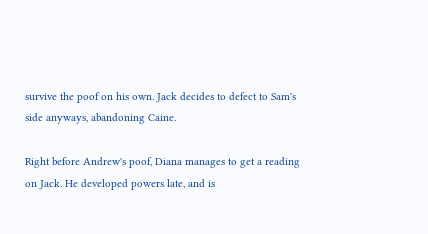survive the poof on his own. Jack decides to defect to Sam's side anyways, abandoning Caine.

Right before Andrew's poof, Diana manages to get a reading on Jack. He developed powers late, and is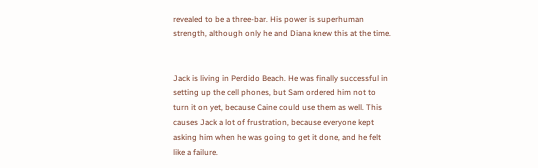revealed to be a three-bar. His power is superhuman strength, although only he and Diana knew this at the time.


Jack is living in Perdido Beach. He was finally successful in setting up the cell phones, but Sam ordered him not to turn it on yet, because Caine could use them as well. This causes Jack a lot of frustration, because everyone kept asking him when he was going to get it done, and he felt like a failure.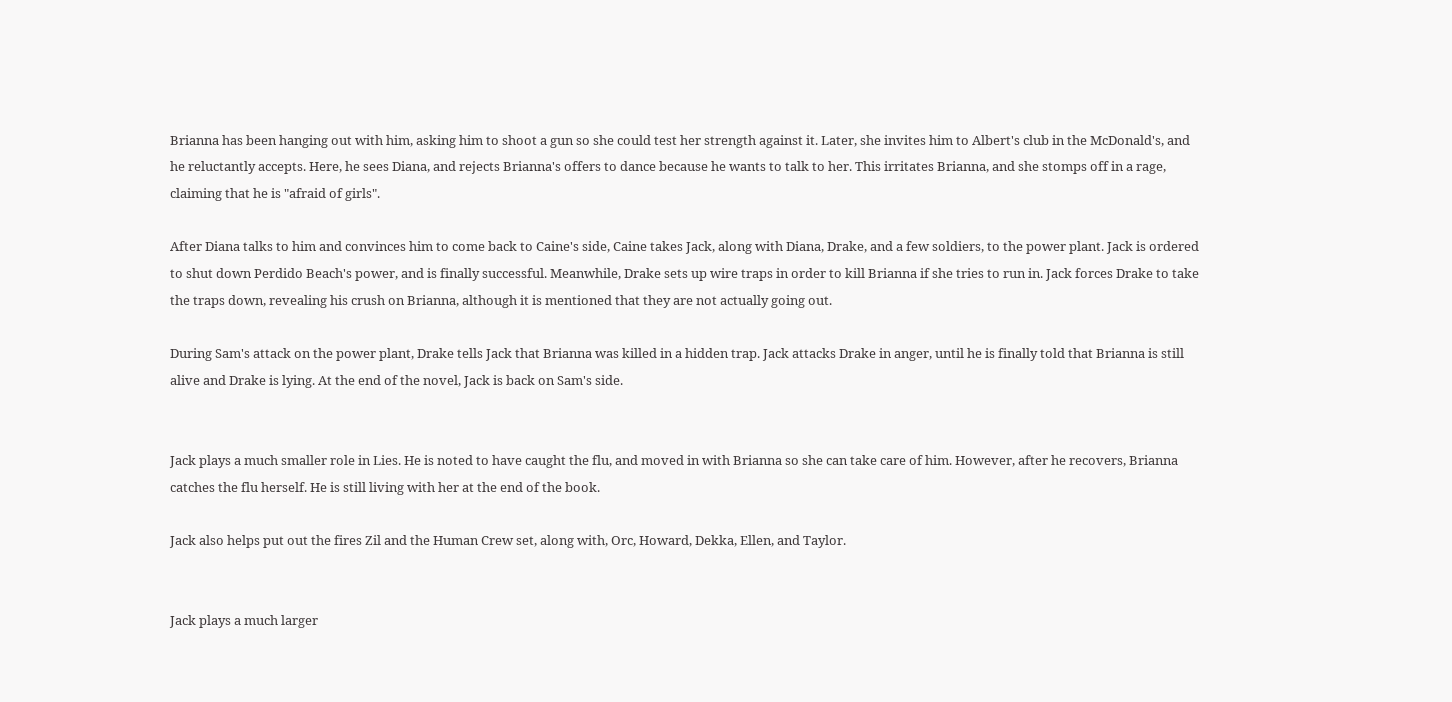Brianna has been hanging out with him, asking him to shoot a gun so she could test her strength against it. Later, she invites him to Albert's club in the McDonald's, and he reluctantly accepts. Here, he sees Diana, and rejects Brianna's offers to dance because he wants to talk to her. This irritates Brianna, and she stomps off in a rage, claiming that he is "afraid of girls".

After Diana talks to him and convinces him to come back to Caine's side, Caine takes Jack, along with Diana, Drake, and a few soldiers, to the power plant. Jack is ordered to shut down Perdido Beach's power, and is finally successful. Meanwhile, Drake sets up wire traps in order to kill Brianna if she tries to run in. Jack forces Drake to take the traps down, revealing his crush on Brianna, although it is mentioned that they are not actually going out.

During Sam's attack on the power plant, Drake tells Jack that Brianna was killed in a hidden trap. Jack attacks Drake in anger, until he is finally told that Brianna is still alive and Drake is lying. At the end of the novel, Jack is back on Sam's side.


Jack plays a much smaller role in Lies. He is noted to have caught the flu, and moved in with Brianna so she can take care of him. However, after he recovers, Brianna catches the flu herself. He is still living with her at the end of the book.

Jack also helps put out the fires Zil and the Human Crew set, along with, Orc, Howard, Dekka, Ellen, and Taylor.


Jack plays a much larger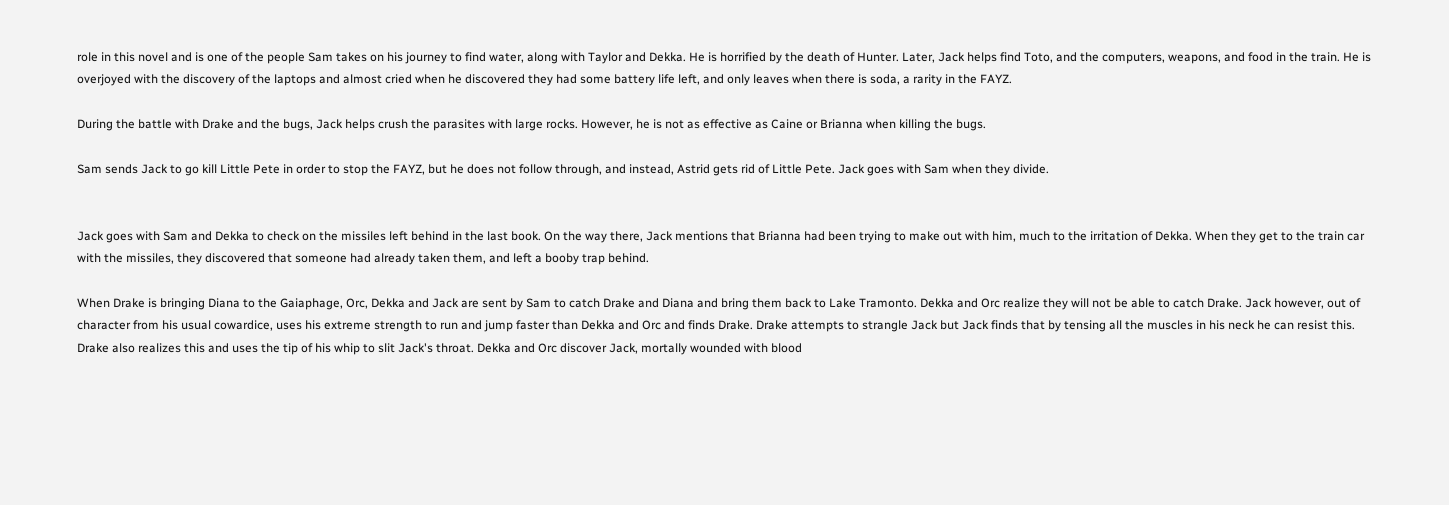role in this novel and is one of the people Sam takes on his journey to find water, along with Taylor and Dekka. He is horrified by the death of Hunter. Later, Jack helps find Toto, and the computers, weapons, and food in the train. He is overjoyed with the discovery of the laptops and almost cried when he discovered they had some battery life left, and only leaves when there is soda, a rarity in the FAYZ.

During the battle with Drake and the bugs, Jack helps crush the parasites with large rocks. However, he is not as effective as Caine or Brianna when killing the bugs.

Sam sends Jack to go kill Little Pete in order to stop the FAYZ, but he does not follow through, and instead, Astrid gets rid of Little Pete. Jack goes with Sam when they divide.


Jack goes with Sam and Dekka to check on the missiles left behind in the last book. On the way there, Jack mentions that Brianna had been trying to make out with him, much to the irritation of Dekka. When they get to the train car with the missiles, they discovered that someone had already taken them, and left a booby trap behind.

When Drake is bringing Diana to the Gaiaphage, Orc, Dekka and Jack are sent by Sam to catch Drake and Diana and bring them back to Lake Tramonto. Dekka and Orc realize they will not be able to catch Drake. Jack however, out of character from his usual cowardice, uses his extreme strength to run and jump faster than Dekka and Orc and finds Drake. Drake attempts to strangle Jack but Jack finds that by tensing all the muscles in his neck he can resist this. Drake also realizes this and uses the tip of his whip to slit Jack's throat. Dekka and Orc discover Jack, mortally wounded with blood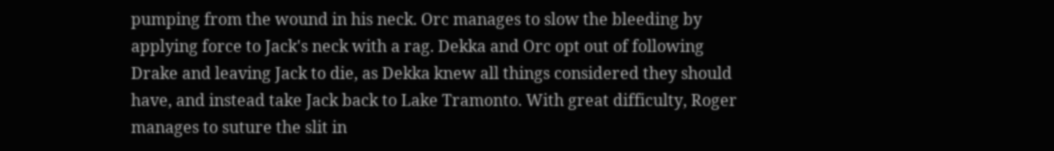pumping from the wound in his neck. Orc manages to slow the bleeding by applying force to Jack's neck with a rag. Dekka and Orc opt out of following Drake and leaving Jack to die, as Dekka knew all things considered they should have, and instead take Jack back to Lake Tramonto. With great difficulty, Roger manages to suture the slit in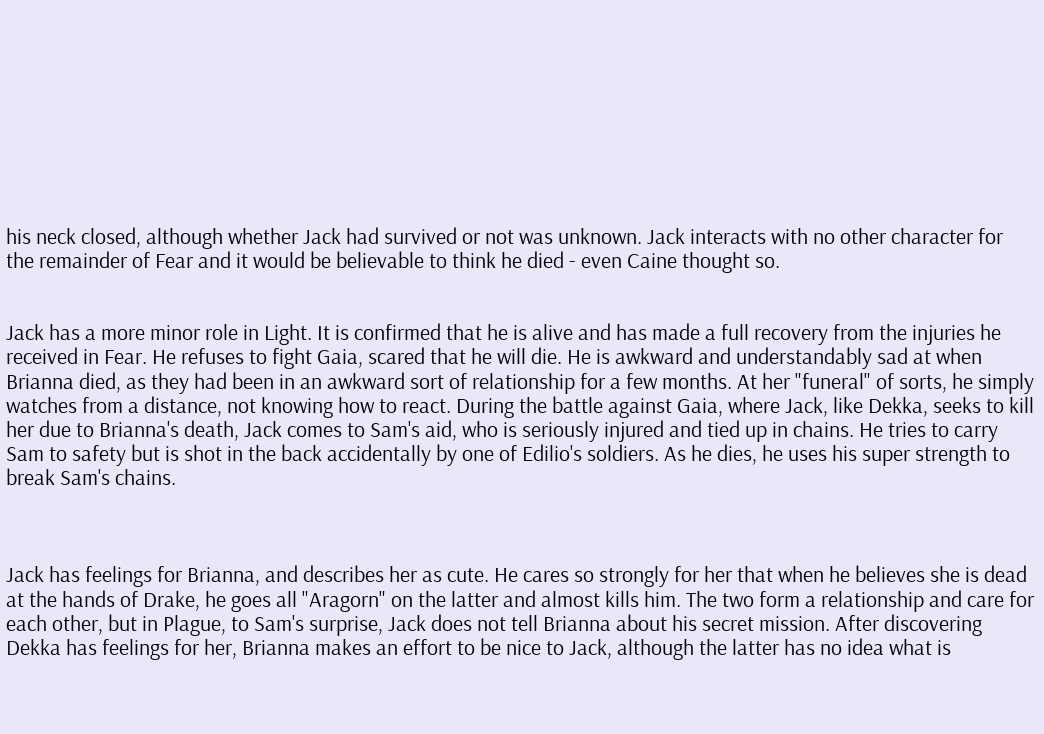his neck closed, although whether Jack had survived or not was unknown. Jack interacts with no other character for the remainder of Fear and it would be believable to think he died - even Caine thought so.


Jack has a more minor role in Light. It is confirmed that he is alive and has made a full recovery from the injuries he received in Fear. He refuses to fight Gaia, scared that he will die. He is awkward and understandably sad at when Brianna died, as they had been in an awkward sort of relationship for a few months. At her "funeral" of sorts, he simply watches from a distance, not knowing how to react. During the battle against Gaia, where Jack, like Dekka, seeks to kill her due to Brianna's death, Jack comes to Sam's aid, who is seriously injured and tied up in chains. He tries to carry Sam to safety but is shot in the back accidentally by one of Edilio's soldiers. As he dies, he uses his super strength to break Sam's chains.



Jack has feelings for Brianna, and describes her as cute. He cares so strongly for her that when he believes she is dead at the hands of Drake, he goes all "Aragorn" on the latter and almost kills him. The two form a relationship and care for each other, but in Plague, to Sam's surprise, Jack does not tell Brianna about his secret mission. After discovering Dekka has feelings for her, Brianna makes an effort to be nice to Jack, although the latter has no idea what is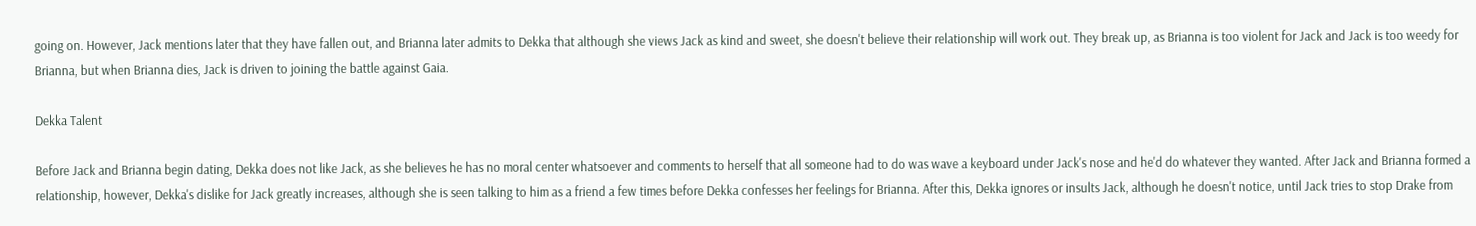going on. However, Jack mentions later that they have fallen out, and Brianna later admits to Dekka that although she views Jack as kind and sweet, she doesn't believe their relationship will work out. They break up, as Brianna is too violent for Jack and Jack is too weedy for Brianna, but when Brianna dies, Jack is driven to joining the battle against Gaia.

Dekka Talent

Before Jack and Brianna begin dating, Dekka does not like Jack, as she believes he has no moral center whatsoever and comments to herself that all someone had to do was wave a keyboard under Jack's nose and he'd do whatever they wanted. After Jack and Brianna formed a relationship, however, Dekka's dislike for Jack greatly increases, although she is seen talking to him as a friend a few times before Dekka confesses her feelings for Brianna. After this, Dekka ignores or insults Jack, although he doesn't notice, until Jack tries to stop Drake from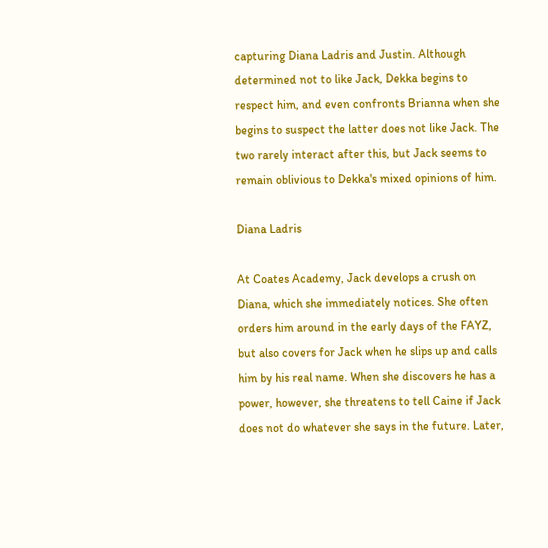capturing Diana Ladris and Justin. Although determined not to like Jack, Dekka begins to respect him, and even confronts Brianna when she begins to suspect the latter does not like Jack. The two rarely interact after this, but Jack seems to remain oblivious to Dekka's mixed opinions of him.

Diana Ladris

At Coates Academy, Jack develops a crush on Diana, which she immediately notices. She often orders him around in the early days of the FAYZ, but also covers for Jack when he slips up and calls him by his real name. When she discovers he has a power, however, she threatens to tell Caine if Jack does not do whatever she says in the future. Later,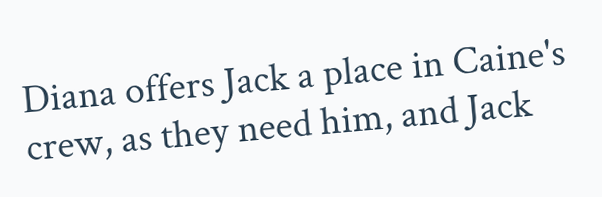Diana offers Jack a place in Caine's crew, as they need him, and Jack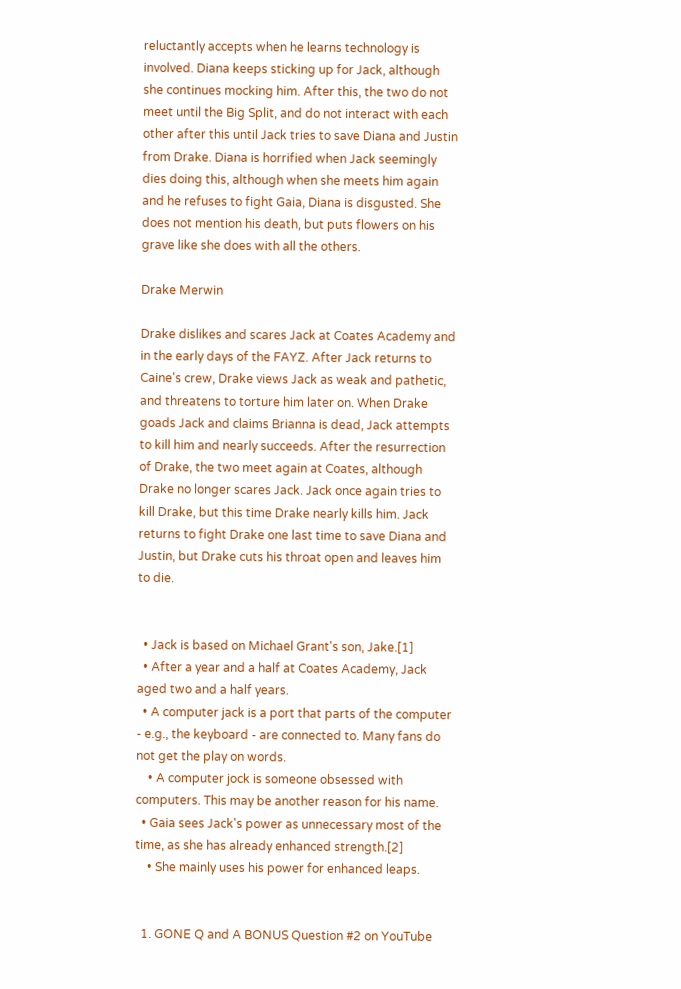reluctantly accepts when he learns technology is involved. Diana keeps sticking up for Jack, although she continues mocking him. After this, the two do not meet until the Big Split, and do not interact with each other after this until Jack tries to save Diana and Justin from Drake. Diana is horrified when Jack seemingly dies doing this, although when she meets him again and he refuses to fight Gaia, Diana is disgusted. She does not mention his death, but puts flowers on his grave like she does with all the others.

Drake Merwin

Drake dislikes and scares Jack at Coates Academy and in the early days of the FAYZ. After Jack returns to Caine's crew, Drake views Jack as weak and pathetic, and threatens to torture him later on. When Drake goads Jack and claims Brianna is dead, Jack attempts to kill him and nearly succeeds. After the resurrection of Drake, the two meet again at Coates, although Drake no longer scares Jack. Jack once again tries to kill Drake, but this time Drake nearly kills him. Jack returns to fight Drake one last time to save Diana and Justin, but Drake cuts his throat open and leaves him to die.


  • Jack is based on Michael Grant's son, Jake.[1]
  • After a year and a half at Coates Academy, Jack aged two and a half years.
  • A computer jack is a port that parts of the computer - e.g., the keyboard - are connected to. Many fans do not get the play on words.
    • A computer jock is someone obsessed with computers. This may be another reason for his name.
  • Gaia sees Jack's power as unnecessary most of the time, as she has already enhanced strength.[2]
    • She mainly uses his power for enhanced leaps.


  1. GONE Q and A BONUS Question #2 on YouTube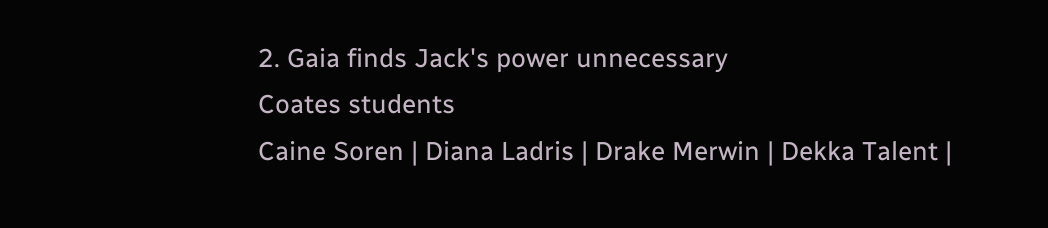2. Gaia finds Jack's power unnecessary
Coates students
Caine Soren | Diana Ladris | Drake Merwin | Dekka Talent |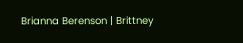Brianna Berenson | Brittney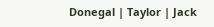Donegal | Taylor | Jack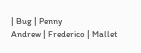| Bug | Penny
Andrew | Frederico | Mallet